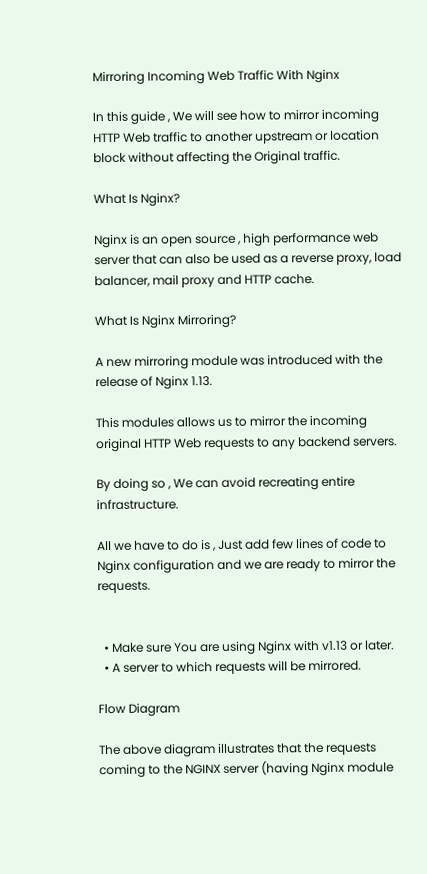Mirroring Incoming Web Traffic With Nginx

In this guide , We will see how to mirror incoming HTTP Web traffic to another upstream or location block without affecting the Original traffic.

What Is Nginx?

Nginx is an open source , high performance web server that can also be used as a reverse proxy, load balancer, mail proxy and HTTP cache.

What Is Nginx Mirroring?

A new mirroring module was introduced with the release of Nginx 1.13.

This modules allows us to mirror the incoming original HTTP Web requests to any backend servers.

By doing so , We can avoid recreating entire infrastructure.

All we have to do is , Just add few lines of code to Nginx configuration and we are ready to mirror the requests.


  • Make sure You are using Nginx with v1.13 or later.
  • A server to which requests will be mirrored.

Flow Diagram

The above diagram illustrates that the requests coming to the NGINX server (having Nginx module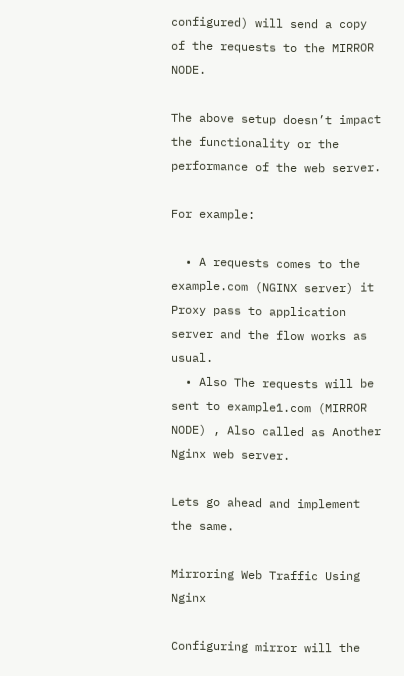configured) will send a copy of the requests to the MIRROR NODE.

The above setup doesn’t impact the functionality or the performance of the web server.

For example:

  • A requests comes to the example.com (NGINX server) it Proxy pass to application server and the flow works as usual.
  • Also The requests will be sent to example1.com (MIRROR NODE) , Also called as Another Nginx web server.

Lets go ahead and implement the same.

Mirroring Web Traffic Using Nginx

Configuring mirror will the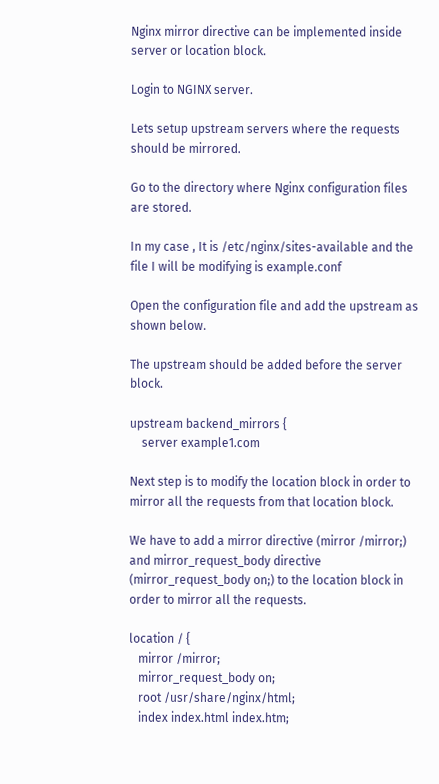Nginx mirror directive can be implemented inside server or location block.

Login to NGINX server.

Lets setup upstream servers where the requests should be mirrored.

Go to the directory where Nginx configuration files are stored.

In my case , It is /etc/nginx/sites-available and the file I will be modifying is example.conf

Open the configuration file and add the upstream as shown below.

The upstream should be added before the server block.

upstream backend_mirrors {
    server example1.com

Next step is to modify the location block in order to mirror all the requests from that location block.

We have to add a mirror directive (mirror /mirror;) and mirror_request_body directive (mirror_request_body on;) to the location block in order to mirror all the requests.

location / {
   mirror /mirror;
   mirror_request_body on;
   root /usr/share/nginx/html;
   index index.html index.htm;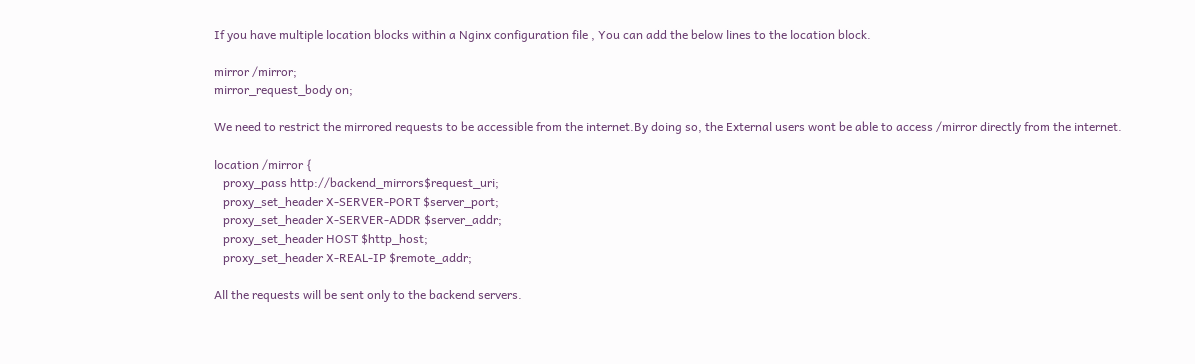If you have multiple location blocks within a Nginx configuration file , You can add the below lines to the location block.

mirror /mirror;
mirror_request_body on;

We need to restrict the mirrored requests to be accessible from the internet.By doing so, the External users wont be able to access /mirror directly from the internet.

location /mirror {
   proxy_pass http://backend_mirrors$request_uri;
   proxy_set_header X-SERVER-PORT $server_port;
   proxy_set_header X-SERVER-ADDR $server_addr;
   proxy_set_header HOST $http_host;
   proxy_set_header X-REAL-IP $remote_addr;

All the requests will be sent only to the backend servers.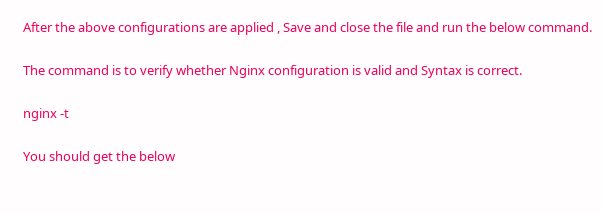After the above configurations are applied , Save and close the file and run the below command.

The command is to verify whether Nginx configuration is valid and Syntax is correct.

nginx -t

You should get the below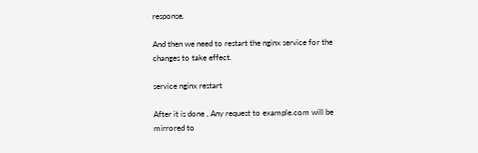response.

And then we need to restart the nginx service for the changes to take effect.

service nginx restart

After it is done , Any request to example.com will be mirrored to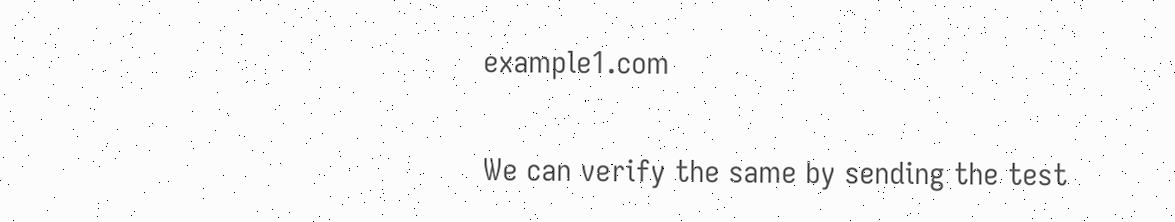example1.com

We can verify the same by sending the test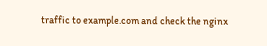traffic to example.com and check the nginx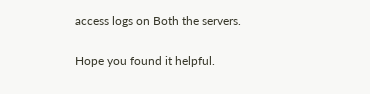access logs on Both the servers.

Hope you found it helpful.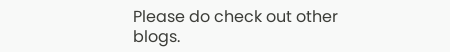Please do check out other blogs.